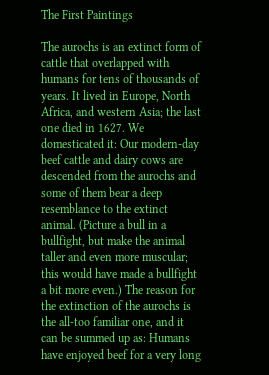The First Paintings

The aurochs is an extinct form of cattle that overlapped with humans for tens of thousands of years. It lived in Europe, North Africa, and western Asia; the last one died in 1627. We domesticated it: Our modern-day beef cattle and dairy cows are descended from the aurochs and some of them bear a deep resemblance to the extinct animal. (Picture a bull in a bullfight, but make the animal taller and even more muscular; this would have made a bullfight a bit more even.) The reason for the extinction of the aurochs is the all-too familiar one, and it can be summed up as: Humans have enjoyed beef for a very long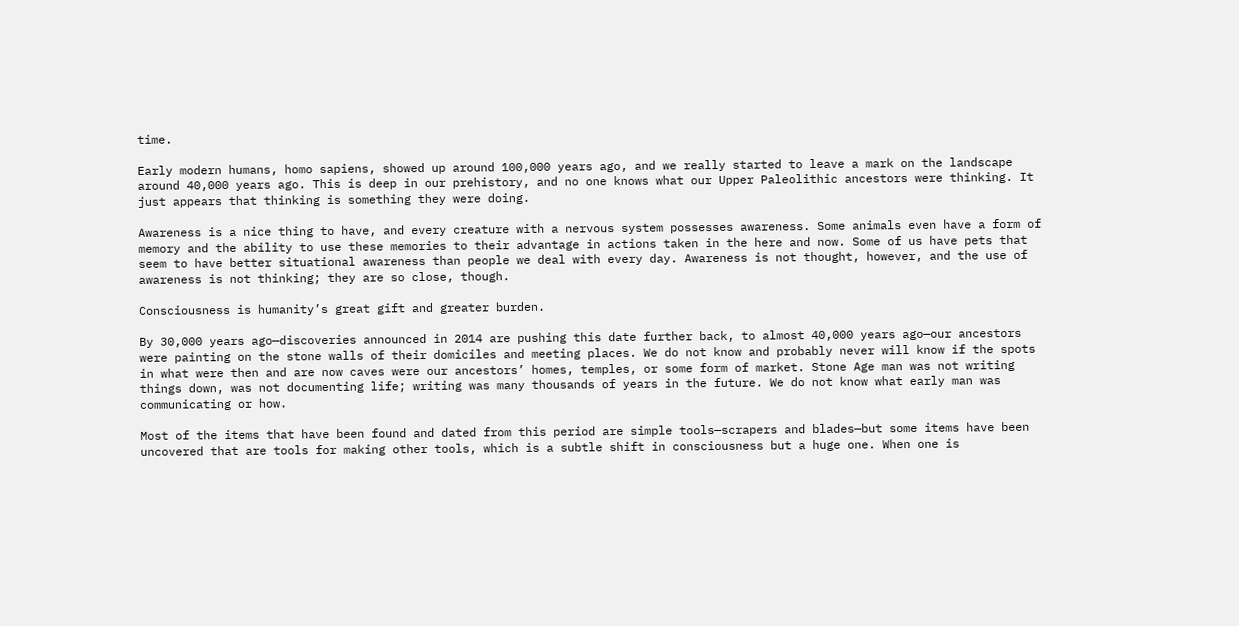time.

Early modern humans, homo sapiens, showed up around 100,000 years ago, and we really started to leave a mark on the landscape around 40,000 years ago. This is deep in our prehistory, and no one knows what our Upper Paleolithic ancestors were thinking. It just appears that thinking is something they were doing.

Awareness is a nice thing to have, and every creature with a nervous system possesses awareness. Some animals even have a form of memory and the ability to use these memories to their advantage in actions taken in the here and now. Some of us have pets that seem to have better situational awareness than people we deal with every day. Awareness is not thought, however, and the use of awareness is not thinking; they are so close, though.

Consciousness is humanity’s great gift and greater burden.

By 30,000 years ago—discoveries announced in 2014 are pushing this date further back, to almost 40,000 years ago—our ancestors were painting on the stone walls of their domiciles and meeting places. We do not know and probably never will know if the spots in what were then and are now caves were our ancestors’ homes, temples, or some form of market. Stone Age man was not writing things down, was not documenting life; writing was many thousands of years in the future. We do not know what early man was communicating or how.

Most of the items that have been found and dated from this period are simple tools—scrapers and blades—but some items have been uncovered that are tools for making other tools, which is a subtle shift in consciousness but a huge one. When one is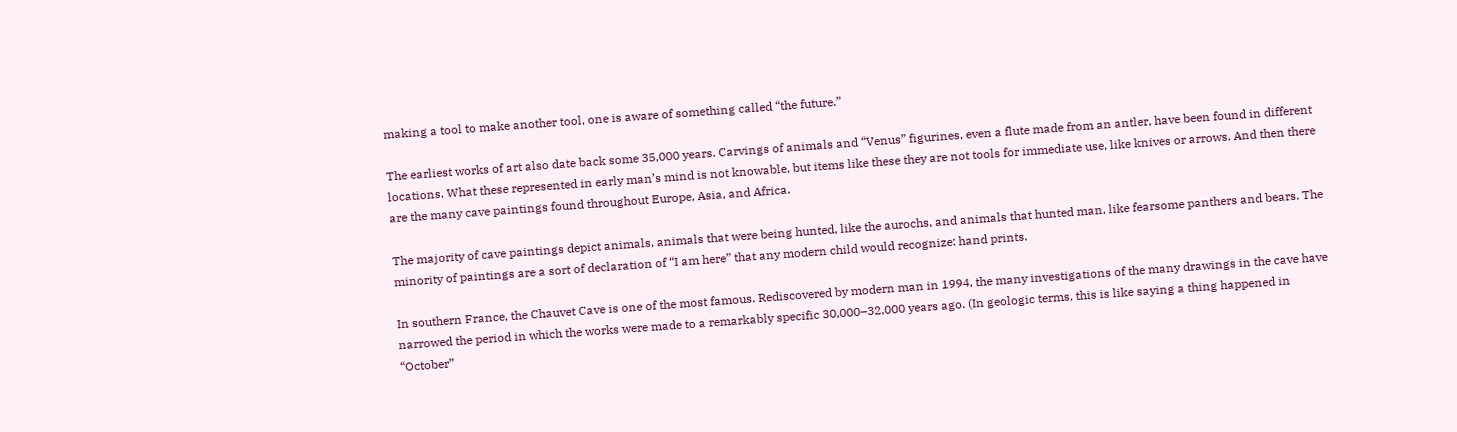making a tool to make another tool, one is aware of something called “the future.”

The earliest works of art also date back some 35,000 years. Carvings of animals and “Venus” figurines, even a flute made from an antler, have been found in different locations. What these represented in early man’s mind is not knowable, but items like these they are not tools for immediate use, like knives or arrows. And then there are the many cave paintings found throughout Europe, Asia, and Africa.

The majority of cave paintings depict animals, animals that were being hunted, like the aurochs, and animals that hunted man, like fearsome panthers and bears. The minority of paintings are a sort of declaration of “I am here” that any modern child would recognize: hand prints.

In southern France, the Chauvet Cave is one of the most famous. Rediscovered by modern man in 1994, the many investigations of the many drawings in the cave have narrowed the period in which the works were made to a remarkably specific 30,000–32,000 years ago. (In geologic terms, this is like saying a thing happened in “October”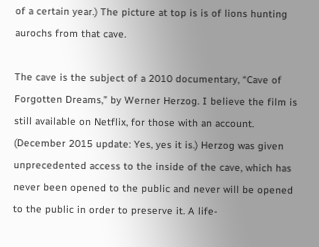of a certain year.) The picture at top is is of lions hunting aurochs from that cave.

The cave is the subject of a 2010 documentary, “Cave of Forgotten Dreams,” by Werner Herzog. I believe the film is still available on Netflix, for those with an account. (December 2015 update: Yes, yes it is.) Herzog was given unprecedented access to the inside of the cave, which has never been opened to the public and never will be opened to the public in order to preserve it. A life-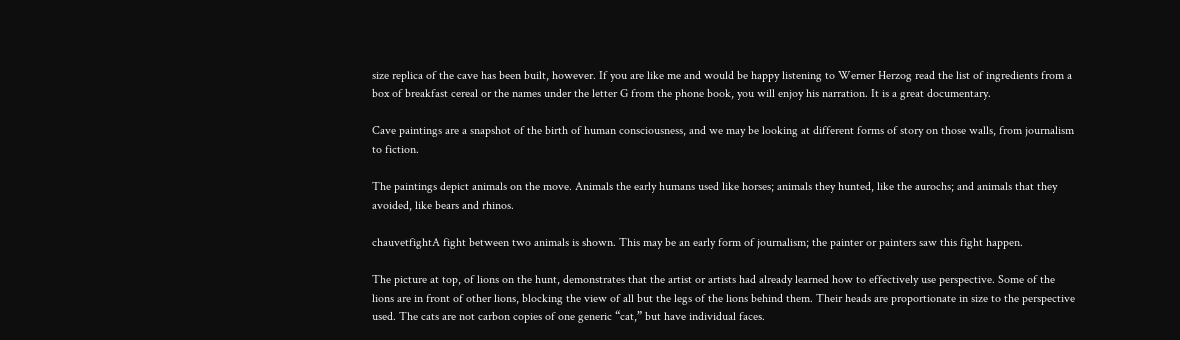size replica of the cave has been built, however. If you are like me and would be happy listening to Werner Herzog read the list of ingredients from a box of breakfast cereal or the names under the letter G from the phone book, you will enjoy his narration. It is a great documentary.

Cave paintings are a snapshot of the birth of human consciousness, and we may be looking at different forms of story on those walls, from journalism to fiction.

The paintings depict animals on the move. Animals the early humans used like horses; animals they hunted, like the aurochs; and animals that they avoided, like bears and rhinos.

chauvetfightA fight between two animals is shown. This may be an early form of journalism; the painter or painters saw this fight happen.

The picture at top, of lions on the hunt, demonstrates that the artist or artists had already learned how to effectively use perspective. Some of the lions are in front of other lions, blocking the view of all but the legs of the lions behind them. Their heads are proportionate in size to the perspective used. The cats are not carbon copies of one generic “cat,” but have individual faces.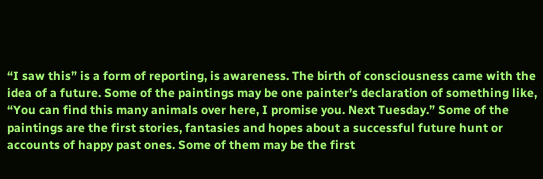“I saw this” is a form of reporting, is awareness. The birth of consciousness came with the idea of a future. Some of the paintings may be one painter’s declaration of something like, “You can find this many animals over here, I promise you. Next Tuesday.” Some of the paintings are the first stories, fantasies and hopes about a successful future hunt or accounts of happy past ones. Some of them may be the first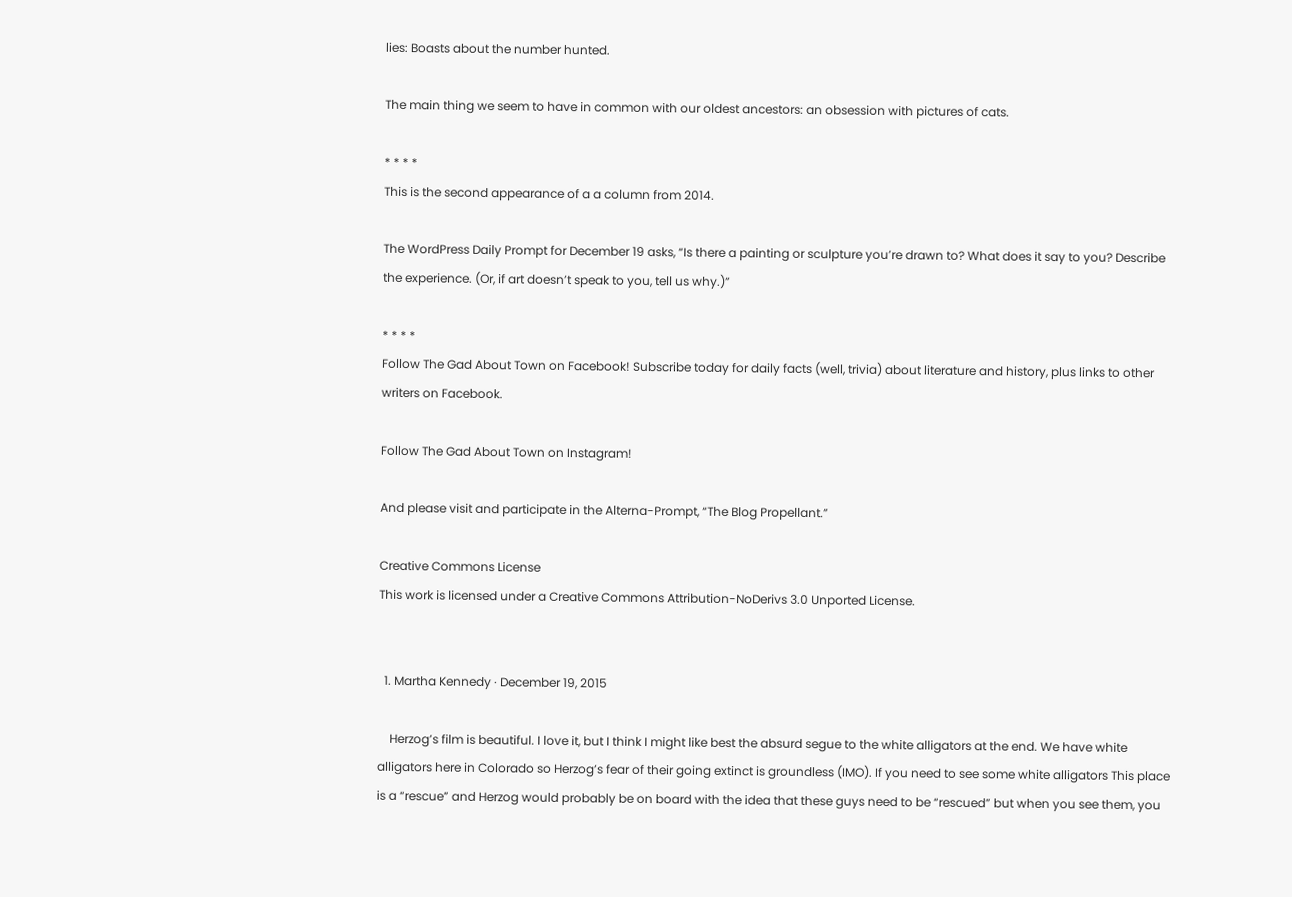lies: Boasts about the number hunted.

The main thing we seem to have in common with our oldest ancestors: an obsession with pictures of cats.

* * * *
This is the second appearance of a a column from 2014.

The WordPress Daily Prompt for December 19 asks, “Is there a painting or sculpture you’re drawn to? What does it say to you? Describe the experience. (Or, if art doesn’t speak to you, tell us why.)”

* * * *
Follow The Gad About Town on Facebook! Subscribe today for daily facts (well, trivia) about literature and history, plus links to other writers on Facebook.

Follow The Gad About Town on Instagram!

And please visit and participate in the Alterna-Prompt, “The Blog Propellant.”

Creative Commons License
This work is licensed under a Creative Commons Attribution-NoDerivs 3.0 Unported License.


  1. Martha Kennedy · December 19, 2015

    Herzog’s film is beautiful. I love it, but I think I might like best the absurd segue to the white alligators at the end. We have white alligators here in Colorado so Herzog’s fear of their going extinct is groundless (IMO). If you need to see some white alligators This place is a “rescue” and Herzog would probably be on board with the idea that these guys need to be “rescued” but when you see them, you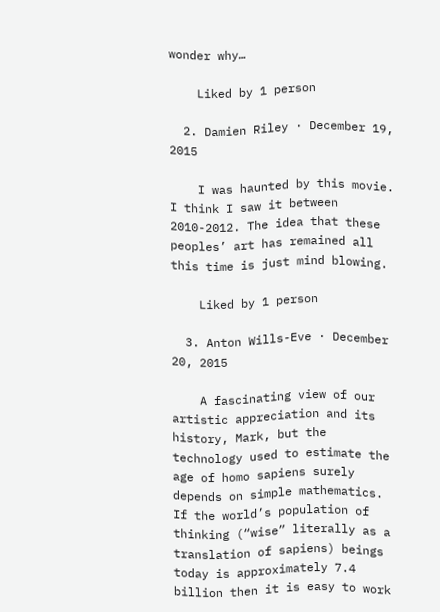wonder why…

    Liked by 1 person

  2. Damien Riley · December 19, 2015

    I was haunted by this movie. I think I saw it between 2010-2012. The idea that these peoples’ art has remained all this time is just mind blowing.

    Liked by 1 person

  3. Anton Wills-Eve · December 20, 2015

    A fascinating view of our artistic appreciation and its history, Mark, but the technology used to estimate the age of homo sapiens surely depends on simple mathematics. If the world’s population of thinking (“wise” literally as a translation of sapiens) beings today is approximately 7.4 billion then it is easy to work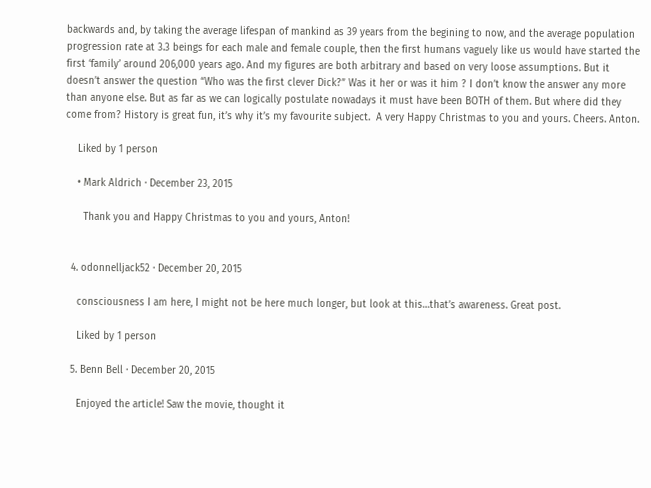backwards and, by taking the average lifespan of mankind as 39 years from the begining to now, and the average population progression rate at 3.3 beings for each male and female couple, then the first humans vaguely like us would have started the first ‘family’ around 206,000 years ago. And my figures are both arbitrary and based on very loose assumptions. But it doesn’t answer the question “Who was the first clever Dick?” Was it her or was it him ? I don’t know the answer any more than anyone else. But as far as we can logically postulate nowadays it must have been BOTH of them. But where did they come from? History is great fun, it’s why it’s my favourite subject.  A very Happy Christmas to you and yours. Cheers. Anton.

    Liked by 1 person

    • Mark Aldrich · December 23, 2015

      Thank you and Happy Christmas to you and yours, Anton!


  4. odonnelljack52 · December 20, 2015

    consciousness I am here, I might not be here much longer, but look at this…that’s awareness. Great post.

    Liked by 1 person

  5. Benn Bell · December 20, 2015

    Enjoyed the article! Saw the movie, thought it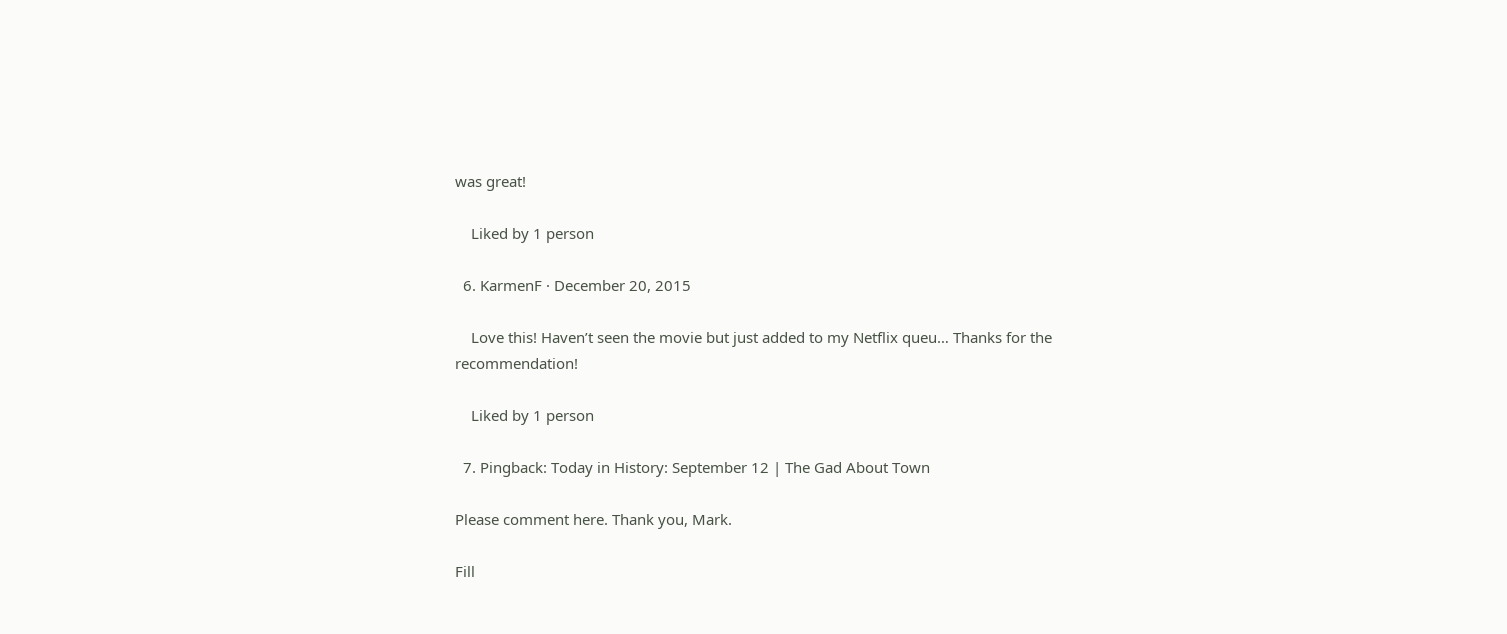was great!

    Liked by 1 person

  6. KarmenF · December 20, 2015

    Love this! Haven’t seen the movie but just added to my Netflix queu… Thanks for the recommendation!

    Liked by 1 person

  7. Pingback: Today in History: September 12 | The Gad About Town

Please comment here. Thank you, Mark.

Fill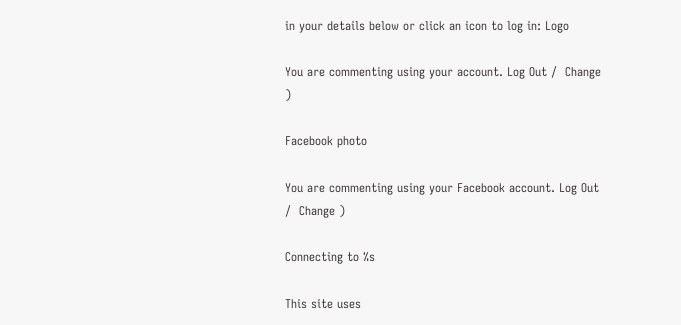in your details below or click an icon to log in: Logo

You are commenting using your account. Log Out /  Change )

Facebook photo

You are commenting using your Facebook account. Log Out /  Change )

Connecting to %s

This site uses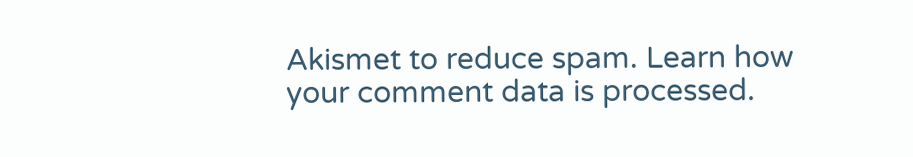Akismet to reduce spam. Learn how your comment data is processed.